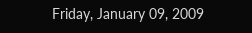Friday, January 09, 2009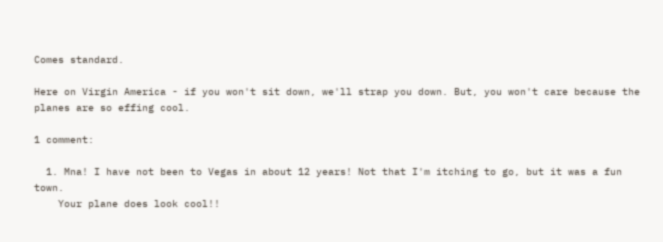Comes standard.

Here on Virgin America - if you won't sit down, we'll strap you down. But, you won't care because the planes are so effing cool.

1 comment:

  1. Mna! I have not been to Vegas in about 12 years! Not that I'm itching to go, but it was a fun town.
    Your plane does look cool!!